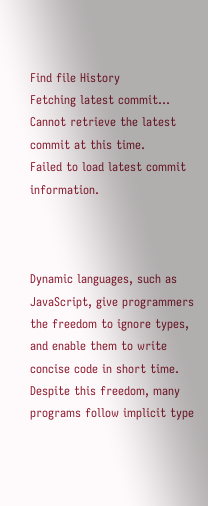Find file History
Fetching latest commit…
Cannot retrieve the latest commit at this time.
Failed to load latest commit information.



Dynamic languages, such as JavaScript, give programmers the freedom to ignore types, and enable them to write concise code in short time. Despite this freedom, many programs follow implicit type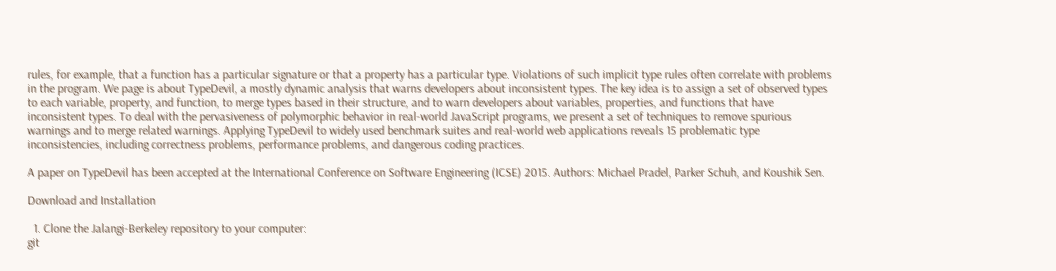rules, for example, that a function has a particular signature or that a property has a particular type. Violations of such implicit type rules often correlate with problems in the program. We page is about TypeDevil, a mostly dynamic analysis that warns developers about inconsistent types. The key idea is to assign a set of observed types to each variable, property, and function, to merge types based in their structure, and to warn developers about variables, properties, and functions that have inconsistent types. To deal with the pervasiveness of polymorphic behavior in real-world JavaScript programs, we present a set of techniques to remove spurious warnings and to merge related warnings. Applying TypeDevil to widely used benchmark suites and real-world web applications reveals 15 problematic type inconsistencies, including correctness problems, performance problems, and dangerous coding practices.

A paper on TypeDevil has been accepted at the International Conference on Software Engineering (ICSE) 2015. Authors: Michael Pradel, Parker Schuh, and Koushik Sen.

Download and Installation

  1. Clone the Jalangi-Berkeley repository to your computer:
git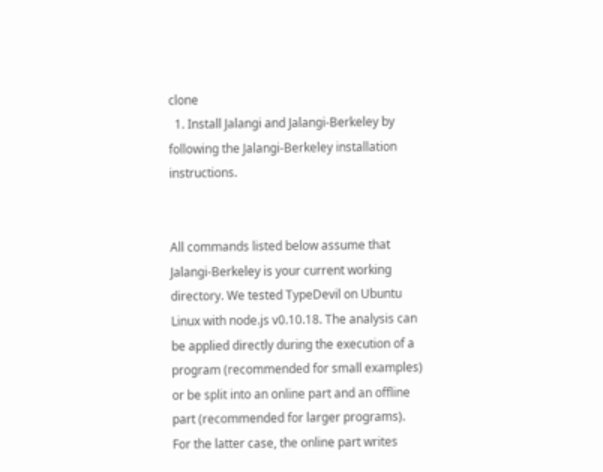clone
  1. Install Jalangi and Jalangi-Berkeley by following the Jalangi-Berkeley installation instructions.


All commands listed below assume that Jalangi-Berkeley is your current working directory. We tested TypeDevil on Ubuntu Linux with node.js v0.10.18. The analysis can be applied directly during the execution of a program (recommended for small examples) or be split into an online part and an offline part (recommended for larger programs). For the latter case, the online part writes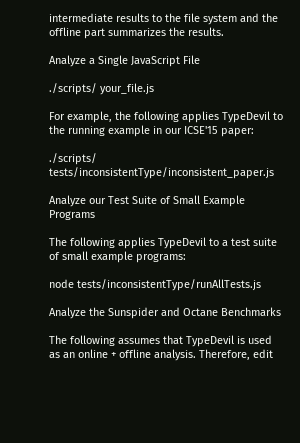intermediate results to the file system and the offline part summarizes the results.

Analyze a Single JavaScript File

./scripts/ your_file.js

For example, the following applies TypeDevil to the running example in our ICSE'15 paper:

./scripts/ tests/inconsistentType/inconsistent_paper.js

Analyze our Test Suite of Small Example Programs

The following applies TypeDevil to a test suite of small example programs:

node tests/inconsistentType/runAllTests.js

Analyze the Sunspider and Octane Benchmarks

The following assumes that TypeDevil is used as an online + offline analysis. Therefore, edit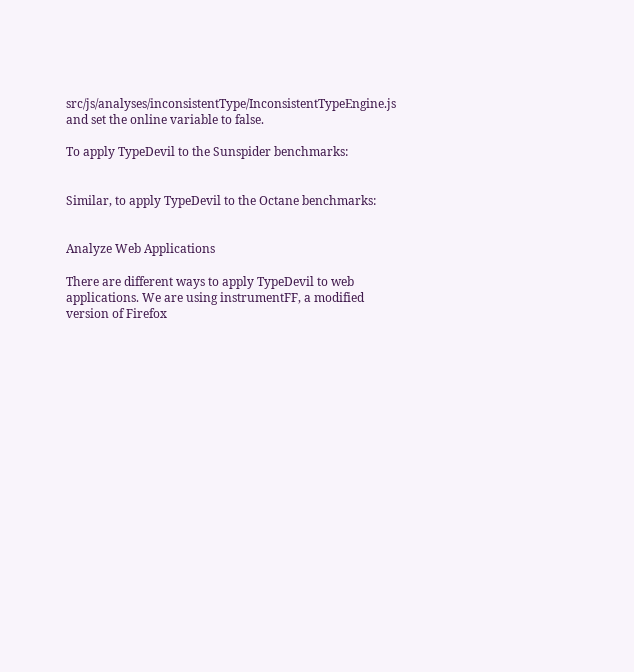src/js/analyses/inconsistentType/InconsistentTypeEngine.js and set the online variable to false.

To apply TypeDevil to the Sunspider benchmarks:


Similar, to apply TypeDevil to the Octane benchmarks:


Analyze Web Applications

There are different ways to apply TypeDevil to web applications. We are using instrumentFF, a modified version of Firefox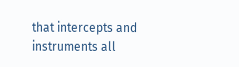that intercepts and instruments all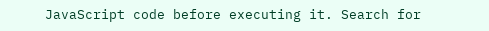JavaScript code before executing it. Search for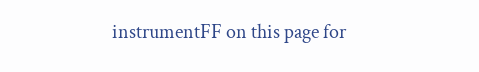instrumentFF on this page for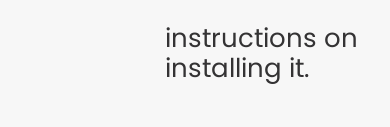instructions on installing it.